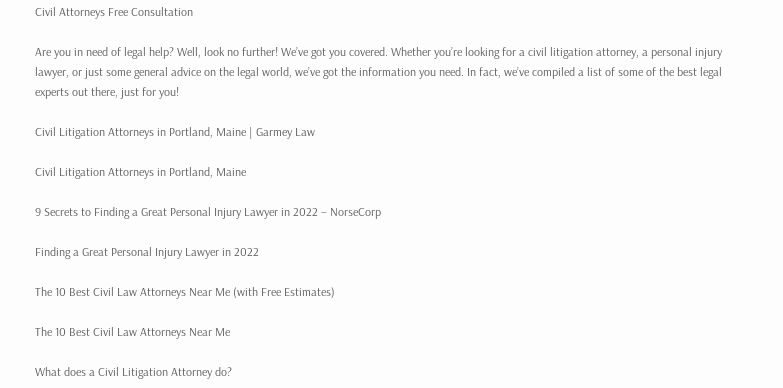Civil Attorneys Free Consultation

Are you in need of legal help? Well, look no further! We’ve got you covered. Whether you’re looking for a civil litigation attorney, a personal injury lawyer, or just some general advice on the legal world, we’ve got the information you need. In fact, we’ve compiled a list of some of the best legal experts out there, just for you!

Civil Litigation Attorneys in Portland, Maine | Garmey Law

Civil Litigation Attorneys in Portland, Maine

9 Secrets to Finding a Great Personal Injury Lawyer in 2022 – NorseCorp

Finding a Great Personal Injury Lawyer in 2022

The 10 Best Civil Law Attorneys Near Me (with Free Estimates)

The 10 Best Civil Law Attorneys Near Me

What does a Civil Litigation Attorney do?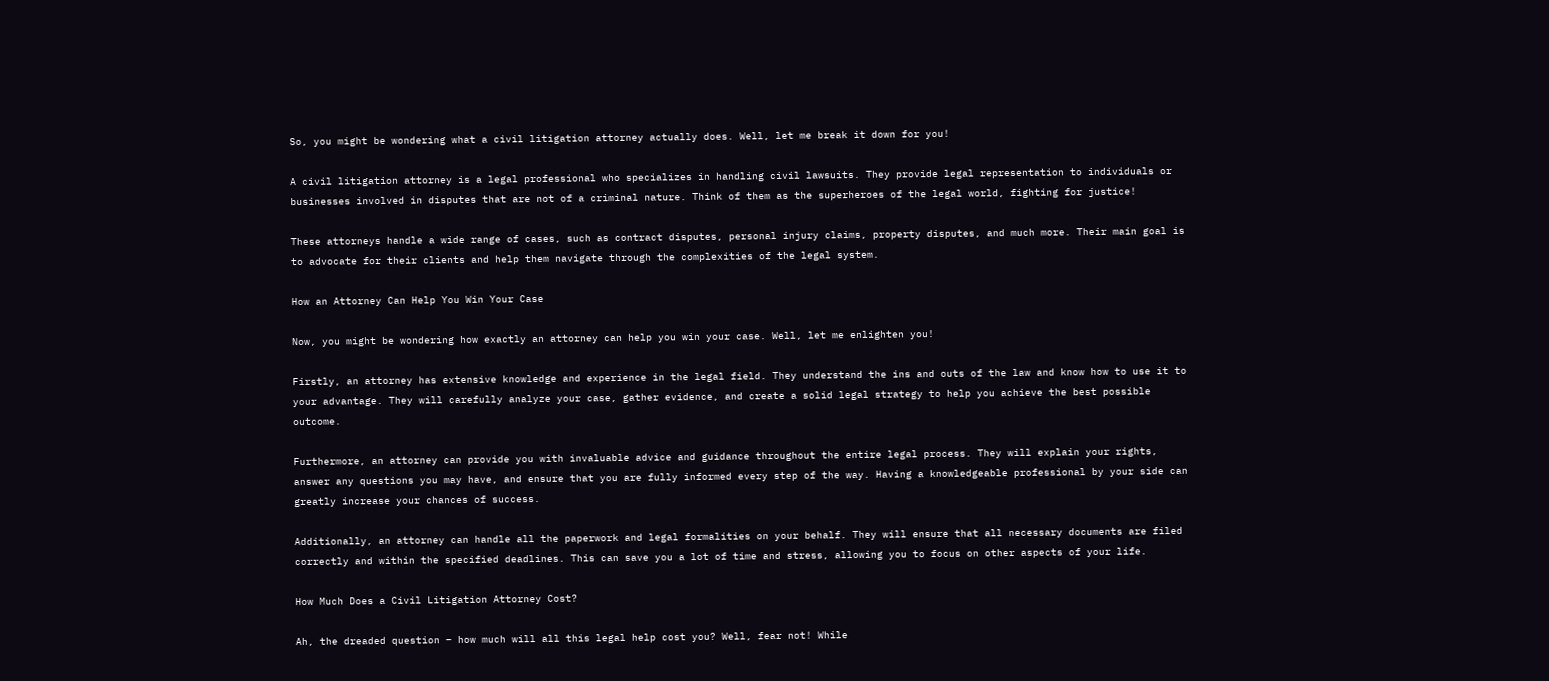So, you might be wondering what a civil litigation attorney actually does. Well, let me break it down for you!

A civil litigation attorney is a legal professional who specializes in handling civil lawsuits. They provide legal representation to individuals or businesses involved in disputes that are not of a criminal nature. Think of them as the superheroes of the legal world, fighting for justice!

These attorneys handle a wide range of cases, such as contract disputes, personal injury claims, property disputes, and much more. Their main goal is to advocate for their clients and help them navigate through the complexities of the legal system.

How an Attorney Can Help You Win Your Case

Now, you might be wondering how exactly an attorney can help you win your case. Well, let me enlighten you!

Firstly, an attorney has extensive knowledge and experience in the legal field. They understand the ins and outs of the law and know how to use it to your advantage. They will carefully analyze your case, gather evidence, and create a solid legal strategy to help you achieve the best possible outcome.

Furthermore, an attorney can provide you with invaluable advice and guidance throughout the entire legal process. They will explain your rights, answer any questions you may have, and ensure that you are fully informed every step of the way. Having a knowledgeable professional by your side can greatly increase your chances of success.

Additionally, an attorney can handle all the paperwork and legal formalities on your behalf. They will ensure that all necessary documents are filed correctly and within the specified deadlines. This can save you a lot of time and stress, allowing you to focus on other aspects of your life.

How Much Does a Civil Litigation Attorney Cost?

Ah, the dreaded question – how much will all this legal help cost you? Well, fear not! While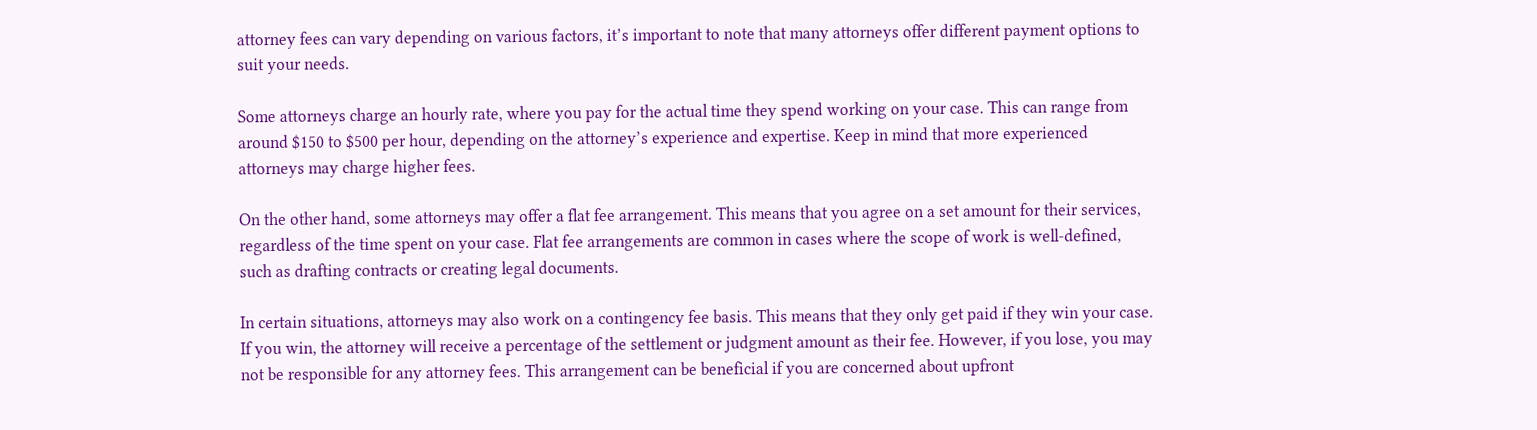attorney fees can vary depending on various factors, it’s important to note that many attorneys offer different payment options to suit your needs.

Some attorneys charge an hourly rate, where you pay for the actual time they spend working on your case. This can range from around $150 to $500 per hour, depending on the attorney’s experience and expertise. Keep in mind that more experienced attorneys may charge higher fees.

On the other hand, some attorneys may offer a flat fee arrangement. This means that you agree on a set amount for their services, regardless of the time spent on your case. Flat fee arrangements are common in cases where the scope of work is well-defined, such as drafting contracts or creating legal documents.

In certain situations, attorneys may also work on a contingency fee basis. This means that they only get paid if they win your case. If you win, the attorney will receive a percentage of the settlement or judgment amount as their fee. However, if you lose, you may not be responsible for any attorney fees. This arrangement can be beneficial if you are concerned about upfront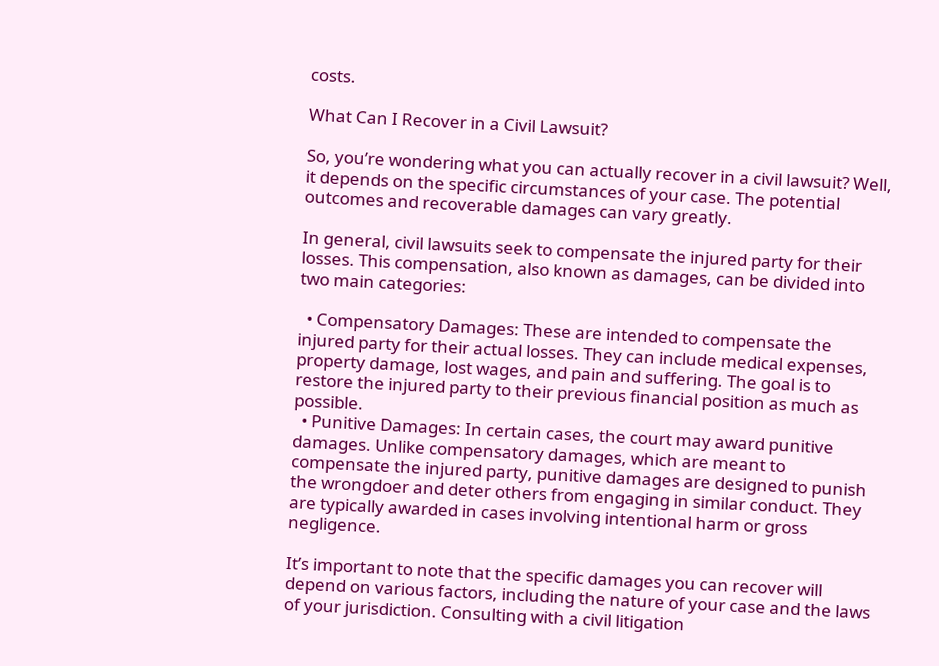costs.

What Can I Recover in a Civil Lawsuit?

So, you’re wondering what you can actually recover in a civil lawsuit? Well, it depends on the specific circumstances of your case. The potential outcomes and recoverable damages can vary greatly.

In general, civil lawsuits seek to compensate the injured party for their losses. This compensation, also known as damages, can be divided into two main categories:

  • Compensatory Damages: These are intended to compensate the injured party for their actual losses. They can include medical expenses, property damage, lost wages, and pain and suffering. The goal is to restore the injured party to their previous financial position as much as possible.
  • Punitive Damages: In certain cases, the court may award punitive damages. Unlike compensatory damages, which are meant to compensate the injured party, punitive damages are designed to punish the wrongdoer and deter others from engaging in similar conduct. They are typically awarded in cases involving intentional harm or gross negligence.

It’s important to note that the specific damages you can recover will depend on various factors, including the nature of your case and the laws of your jurisdiction. Consulting with a civil litigation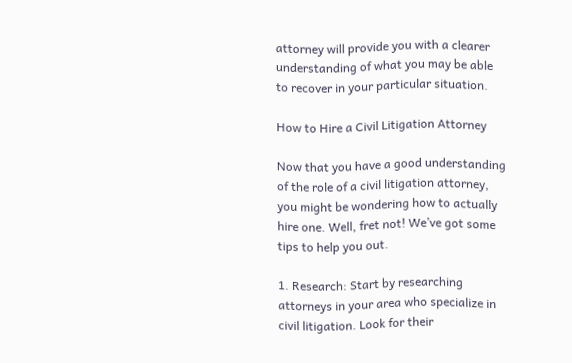attorney will provide you with a clearer understanding of what you may be able to recover in your particular situation.

How to Hire a Civil Litigation Attorney

Now that you have a good understanding of the role of a civil litigation attorney, you might be wondering how to actually hire one. Well, fret not! We’ve got some tips to help you out.

1. Research: Start by researching attorneys in your area who specialize in civil litigation. Look for their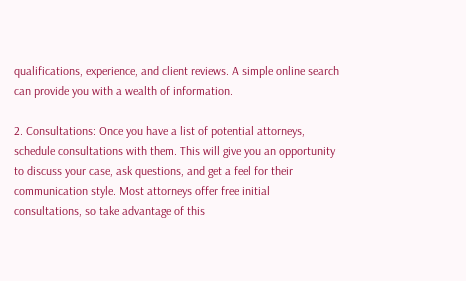qualifications, experience, and client reviews. A simple online search can provide you with a wealth of information.

2. Consultations: Once you have a list of potential attorneys, schedule consultations with them. This will give you an opportunity to discuss your case, ask questions, and get a feel for their communication style. Most attorneys offer free initial consultations, so take advantage of this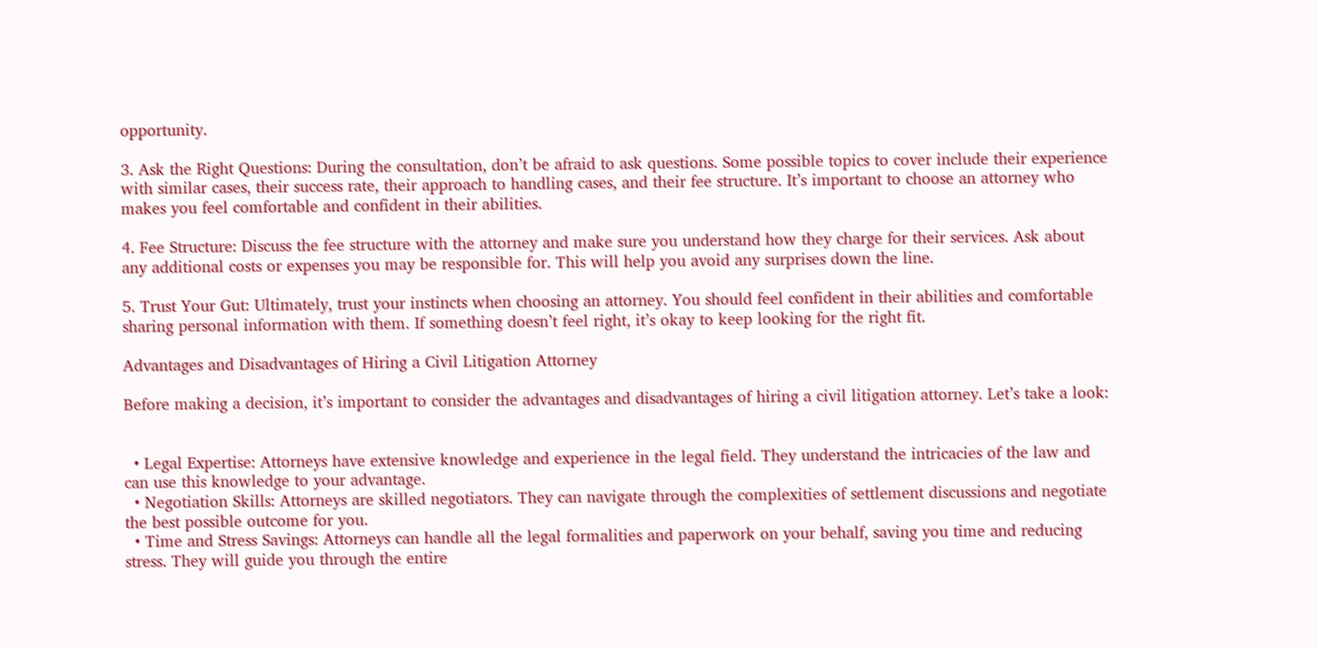opportunity.

3. Ask the Right Questions: During the consultation, don’t be afraid to ask questions. Some possible topics to cover include their experience with similar cases, their success rate, their approach to handling cases, and their fee structure. It’s important to choose an attorney who makes you feel comfortable and confident in their abilities.

4. Fee Structure: Discuss the fee structure with the attorney and make sure you understand how they charge for their services. Ask about any additional costs or expenses you may be responsible for. This will help you avoid any surprises down the line.

5. Trust Your Gut: Ultimately, trust your instincts when choosing an attorney. You should feel confident in their abilities and comfortable sharing personal information with them. If something doesn’t feel right, it’s okay to keep looking for the right fit.

Advantages and Disadvantages of Hiring a Civil Litigation Attorney

Before making a decision, it’s important to consider the advantages and disadvantages of hiring a civil litigation attorney. Let’s take a look:


  • Legal Expertise: Attorneys have extensive knowledge and experience in the legal field. They understand the intricacies of the law and can use this knowledge to your advantage.
  • Negotiation Skills: Attorneys are skilled negotiators. They can navigate through the complexities of settlement discussions and negotiate the best possible outcome for you.
  • Time and Stress Savings: Attorneys can handle all the legal formalities and paperwork on your behalf, saving you time and reducing stress. They will guide you through the entire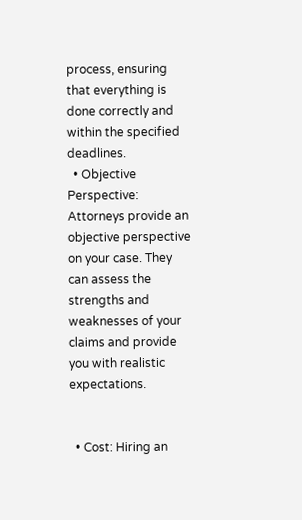process, ensuring that everything is done correctly and within the specified deadlines.
  • Objective Perspective: Attorneys provide an objective perspective on your case. They can assess the strengths and weaknesses of your claims and provide you with realistic expectations.


  • Cost: Hiring an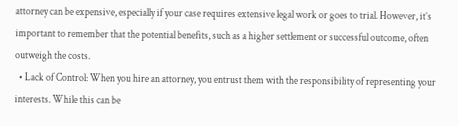attorney can be expensive, especially if your case requires extensive legal work or goes to trial. However, it’s important to remember that the potential benefits, such as a higher settlement or successful outcome, often outweigh the costs.
  • Lack of Control: When you hire an attorney, you entrust them with the responsibility of representing your interests. While this can be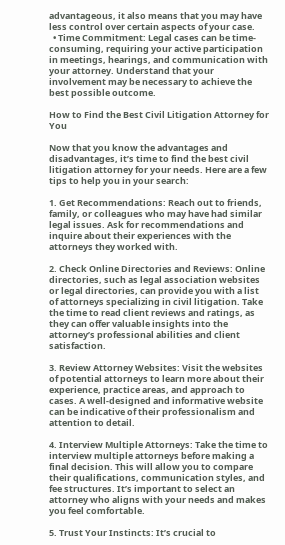advantageous, it also means that you may have less control over certain aspects of your case.
  • Time Commitment: Legal cases can be time-consuming, requiring your active participation in meetings, hearings, and communication with your attorney. Understand that your involvement may be necessary to achieve the best possible outcome.

How to Find the Best Civil Litigation Attorney for You

Now that you know the advantages and disadvantages, it’s time to find the best civil litigation attorney for your needs. Here are a few tips to help you in your search:

1. Get Recommendations: Reach out to friends, family, or colleagues who may have had similar legal issues. Ask for recommendations and inquire about their experiences with the attorneys they worked with.

2. Check Online Directories and Reviews: Online directories, such as legal association websites or legal directories, can provide you with a list of attorneys specializing in civil litigation. Take the time to read client reviews and ratings, as they can offer valuable insights into the attorney’s professional abilities and client satisfaction.

3. Review Attorney Websites: Visit the websites of potential attorneys to learn more about their experience, practice areas, and approach to cases. A well-designed and informative website can be indicative of their professionalism and attention to detail.

4. Interview Multiple Attorneys: Take the time to interview multiple attorneys before making a final decision. This will allow you to compare their qualifications, communication styles, and fee structures. It’s important to select an attorney who aligns with your needs and makes you feel comfortable.

5. Trust Your Instincts: It’s crucial to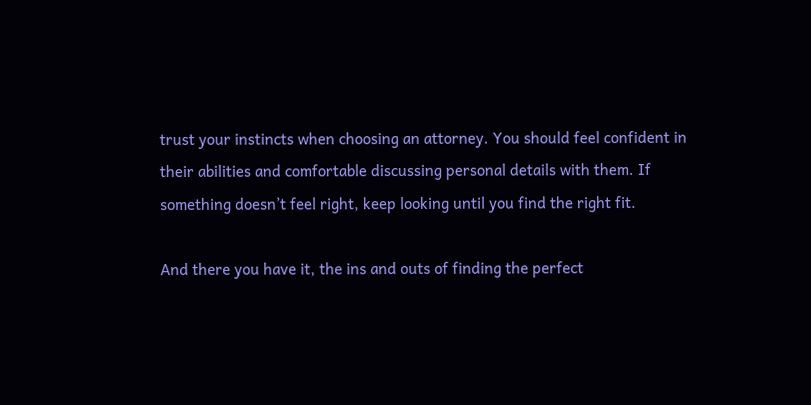trust your instincts when choosing an attorney. You should feel confident in their abilities and comfortable discussing personal details with them. If something doesn’t feel right, keep looking until you find the right fit.

And there you have it, the ins and outs of finding the perfect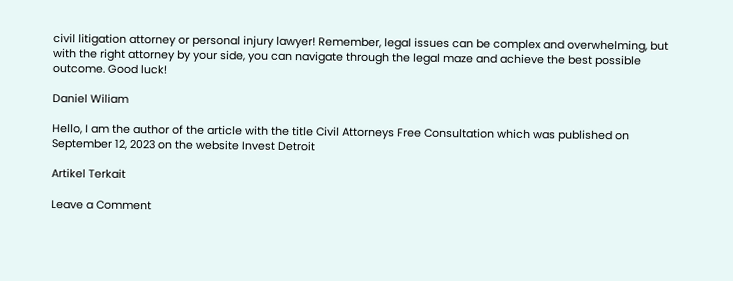civil litigation attorney or personal injury lawyer! Remember, legal issues can be complex and overwhelming, but with the right attorney by your side, you can navigate through the legal maze and achieve the best possible outcome. Good luck!

Daniel Wiliam

Hello, I am the author of the article with the title Civil Attorneys Free Consultation which was published on September 12, 2023 on the website Invest Detroit

Artikel Terkait

Leave a Comment